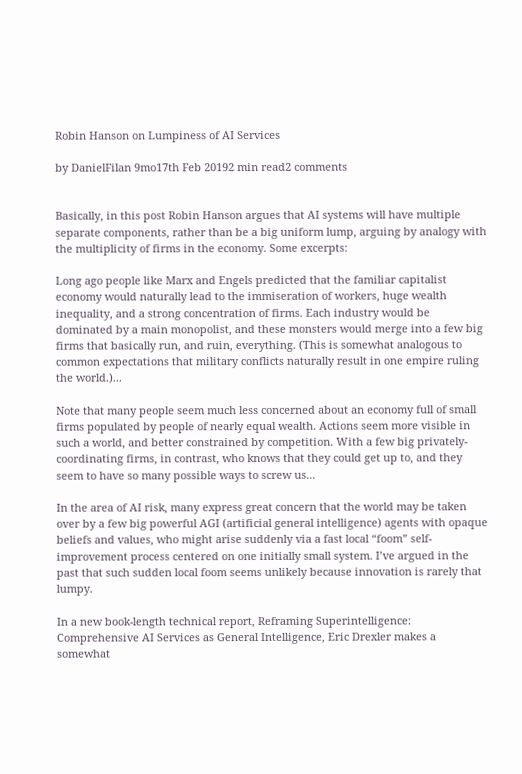Robin Hanson on Lumpiness of AI Services

by DanielFilan 9mo17th Feb 20192 min read2 comments


Basically, in this post Robin Hanson argues that AI systems will have multiple separate components, rather than be a big uniform lump, arguing by analogy with the multiplicity of firms in the economy. Some excerpts:

Long ago people like Marx and Engels predicted that the familiar capitalist economy would naturally lead to the immiseration of workers, huge wealth inequality, and a strong concentration of firms. Each industry would be dominated by a main monopolist, and these monsters would merge into a few big firms that basically run, and ruin, everything. (This is somewhat analogous to common expectations that military conflicts naturally result in one empire ruling the world.)...

Note that many people seem much less concerned about an economy full of small firms populated by people of nearly equal wealth. Actions seem more visible in such a world, and better constrained by competition. With a few big privately-coordinating firms, in contrast, who knows that they could get up to, and they seem to have so many possible ways to screw us...

In the area of AI risk, many express great concern that the world may be taken over by a few big powerful AGI (artificial general intelligence) agents with opaque beliefs and values, who might arise suddenly via a fast local “foom” self-improvement process centered on one initially small system. I’ve argued in the past that such sudden local foom seems unlikely because innovation is rarely that lumpy.

In a new book-length technical report, Reframing Superintelligence: Comprehensive AI Services as General Intelligence, Eric Drexler makes a somewhat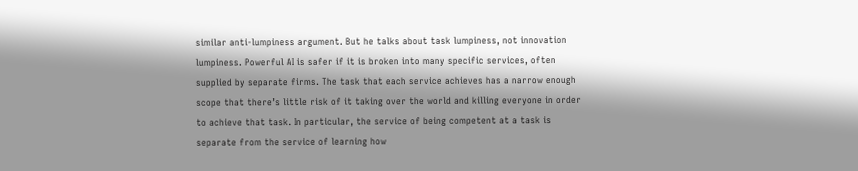similar anti-lumpiness argument. But he talks about task lumpiness, not innovation lumpiness. Powerful AI is safer if it is broken into many specific services, often supplied by separate firms. The task that each service achieves has a narrow enough scope that there’s little risk of it taking over the world and killing everyone in order to achieve that task. In particular, the service of being competent at a task is separate from the service of learning how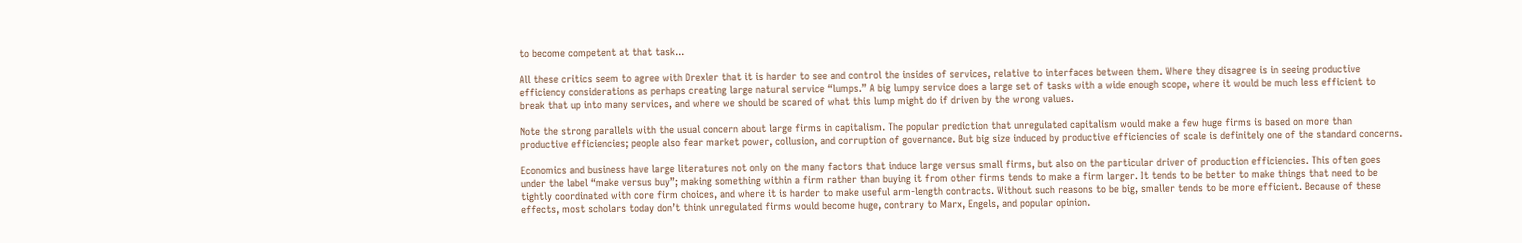to become competent at that task...

All these critics seem to agree with Drexler that it is harder to see and control the insides of services, relative to interfaces between them. Where they disagree is in seeing productive efficiency considerations as perhaps creating large natural service “lumps.” A big lumpy service does a large set of tasks with a wide enough scope, where it would be much less efficient to break that up into many services, and where we should be scared of what this lump might do if driven by the wrong values.

Note the strong parallels with the usual concern about large firms in capitalism. The popular prediction that unregulated capitalism would make a few huge firms is based on more than productive efficiencies; people also fear market power, collusion, and corruption of governance. But big size induced by productive efficiencies of scale is definitely one of the standard concerns.

Economics and business have large literatures not only on the many factors that induce large versus small firms, but also on the particular driver of production efficiencies. This often goes under the label “make versus buy”; making something within a firm rather than buying it from other firms tends to make a firm larger. It tends to be better to make things that need to be tightly coordinated with core firm choices, and where it is harder to make useful arm-length contracts. Without such reasons to be big, smaller tends to be more efficient. Because of these effects, most scholars today don’t think unregulated firms would become huge, contrary to Marx, Engels, and popular opinion.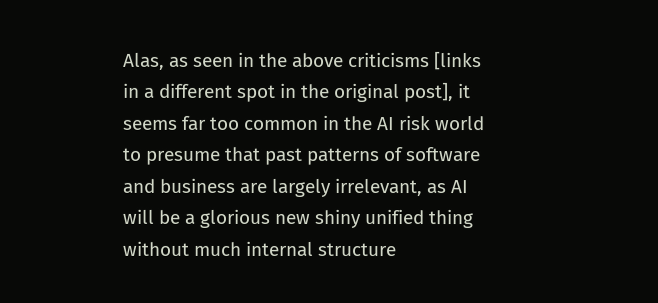Alas, as seen in the above criticisms [links in a different spot in the original post], it seems far too common in the AI risk world to presume that past patterns of software and business are largely irrelevant, as AI will be a glorious new shiny unified thing without much internal structure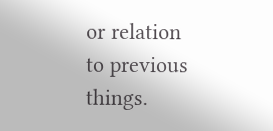or relation to previous things.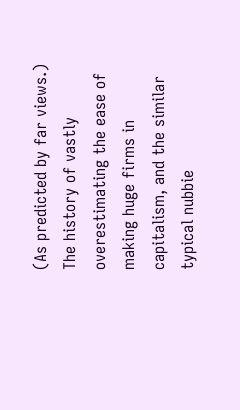(As predicted by far views.) The history of vastly overestimating the ease of making huge firms in capitalism, and the similar typical nubbie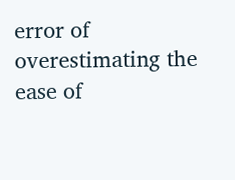error of overestimating the ease of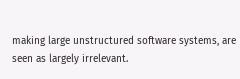making large unstructured software systems, are seen as largely irrelevant.